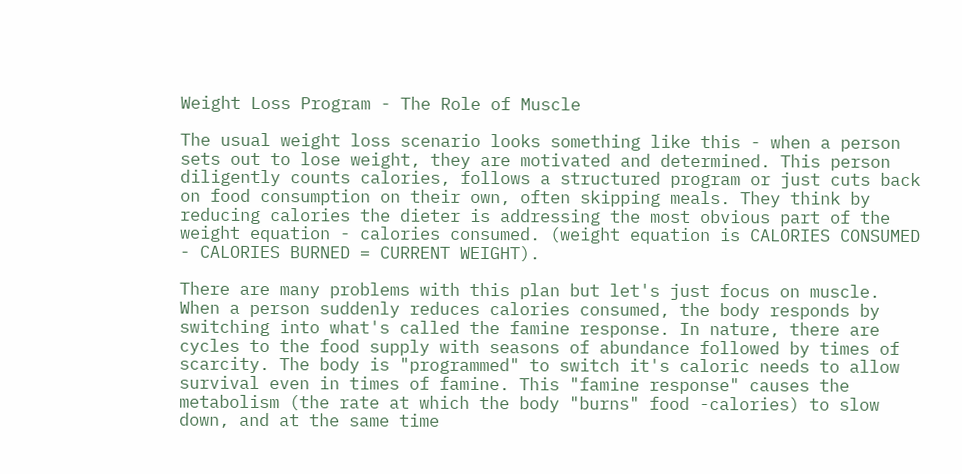Weight Loss Program - The Role of Muscle

The usual weight loss scenario looks something like this - when a person sets out to lose weight, they are motivated and determined. This person diligently counts calories, follows a structured program or just cuts back on food consumption on their own, often skipping meals. They think by reducing calories the dieter is addressing the most obvious part of the weight equation - calories consumed. (weight equation is CALORIES CONSUMED - CALORIES BURNED = CURRENT WEIGHT).

There are many problems with this plan but let's just focus on muscle. When a person suddenly reduces calories consumed, the body responds by switching into what's called the famine response. In nature, there are cycles to the food supply with seasons of abundance followed by times of scarcity. The body is "programmed" to switch it's caloric needs to allow survival even in times of famine. This "famine response" causes the metabolism (the rate at which the body "burns" food -calories) to slow down, and at the same time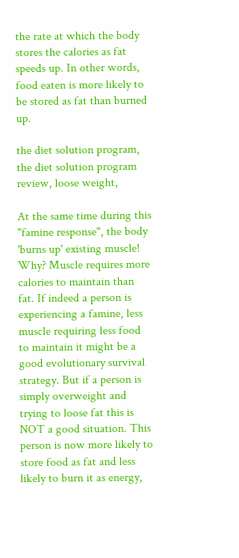the rate at which the body stores the calories as fat speeds up. In other words, food eaten is more likely to be stored as fat than burned up.

the diet solution program, the diet solution program review, loose weight,

At the same time during this "famine response", the body 'burns up' existing muscle! Why? Muscle requires more calories to maintain than fat. If indeed a person is experiencing a famine, less muscle requiring less food to maintain it might be a good evolutionary survival strategy. But if a person is simply overweight and trying to loose fat this is NOT a good situation. This person is now more likely to store food as fat and less likely to burn it as energy,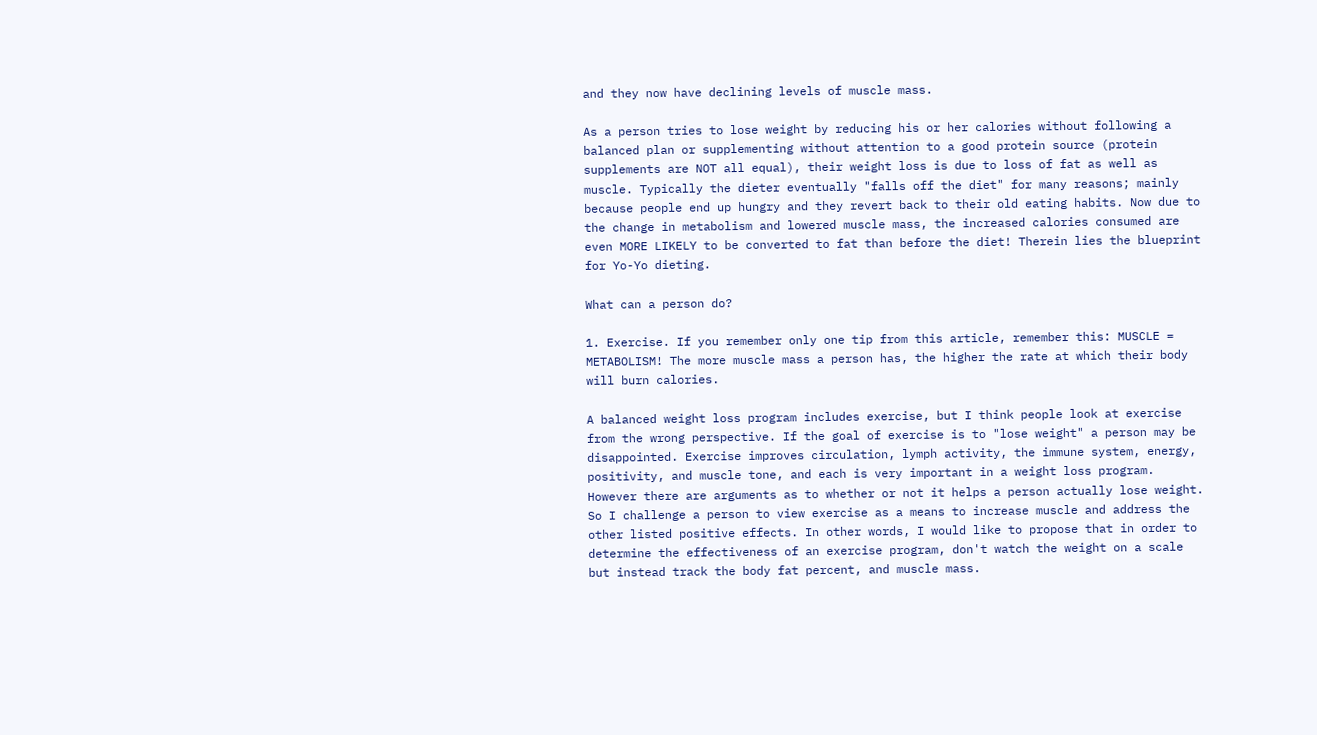and they now have declining levels of muscle mass.

As a person tries to lose weight by reducing his or her calories without following a balanced plan or supplementing without attention to a good protein source (protein supplements are NOT all equal), their weight loss is due to loss of fat as well as muscle. Typically the dieter eventually "falls off the diet" for many reasons; mainly because people end up hungry and they revert back to their old eating habits. Now due to the change in metabolism and lowered muscle mass, the increased calories consumed are even MORE LIKELY to be converted to fat than before the diet! Therein lies the blueprint for Yo-Yo dieting.

What can a person do?

1. Exercise. If you remember only one tip from this article, remember this: MUSCLE = METABOLISM! The more muscle mass a person has, the higher the rate at which their body will burn calories.

A balanced weight loss program includes exercise, but I think people look at exercise from the wrong perspective. If the goal of exercise is to "lose weight" a person may be disappointed. Exercise improves circulation, lymph activity, the immune system, energy, positivity, and muscle tone, and each is very important in a weight loss program. However there are arguments as to whether or not it helps a person actually lose weight. So I challenge a person to view exercise as a means to increase muscle and address the other listed positive effects. In other words, I would like to propose that in order to determine the effectiveness of an exercise program, don't watch the weight on a scale but instead track the body fat percent, and muscle mass.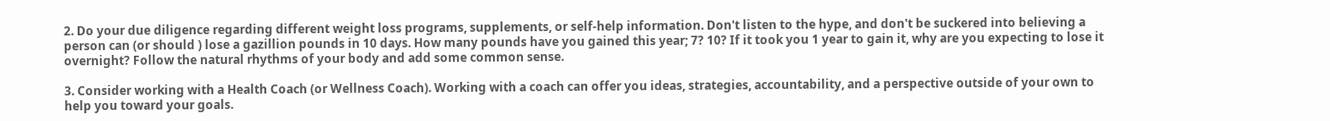2. Do your due diligence regarding different weight loss programs, supplements, or self-help information. Don't listen to the hype, and don't be suckered into believing a person can (or should ) lose a gazillion pounds in 10 days. How many pounds have you gained this year; 7? 10? If it took you 1 year to gain it, why are you expecting to lose it overnight? Follow the natural rhythms of your body and add some common sense.

3. Consider working with a Health Coach (or Wellness Coach). Working with a coach can offer you ideas, strategies, accountability, and a perspective outside of your own to help you toward your goals.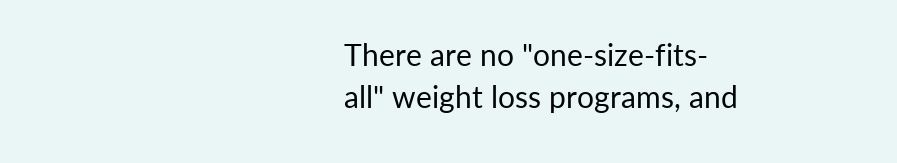There are no "one-size-fits-all" weight loss programs, and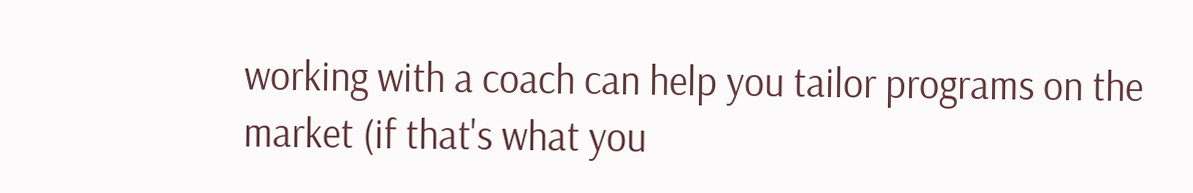working with a coach can help you tailor programs on the market (if that's what you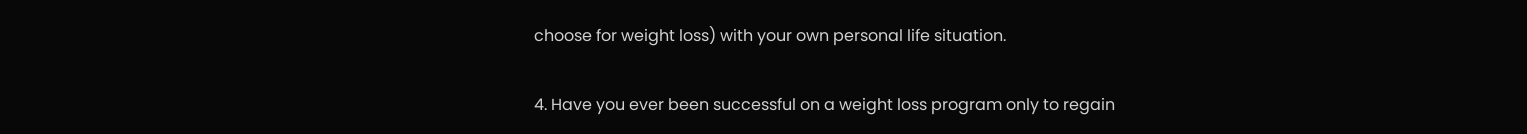choose for weight loss) with your own personal life situation.

4. Have you ever been successful on a weight loss program only to regain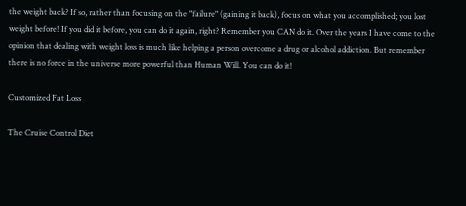the weight back? If so, rather than focusing on the "failure" (gaining it back), focus on what you accomplished; you lost weight before! If you did it before, you can do it again, right? Remember you CAN do it. Over the years I have come to the opinion that dealing with weight loss is much like helping a person overcome a drug or alcohol addiction. But remember there is no force in the universe more powerful than Human Will. You can do it!

Customized Fat Loss

The Cruise Control Diet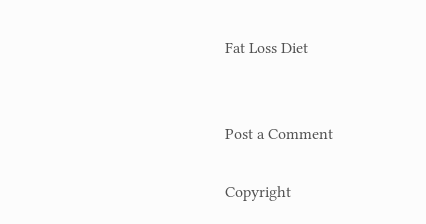Fat Loss Diet


Post a Comment

Copyright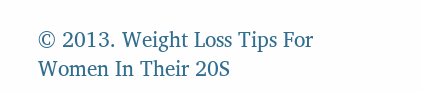© 2013. Weight Loss Tips For Women In Their 20S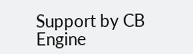Support by CB Engine